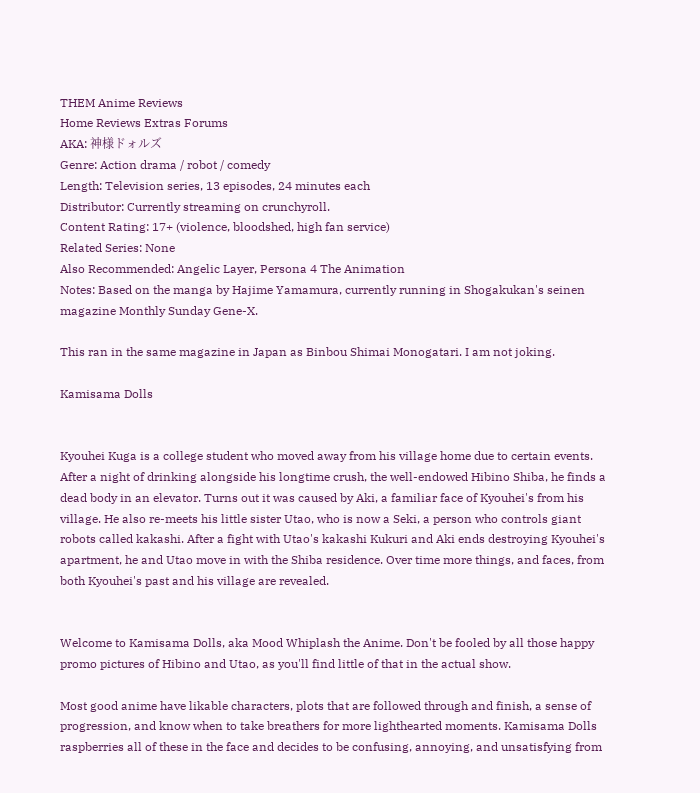THEM Anime Reviews
Home Reviews Extras Forums
AKA: 神様ドォルズ
Genre: Action drama / robot / comedy
Length: Television series, 13 episodes, 24 minutes each
Distributor: Currently streaming on crunchyroll.
Content Rating: 17+ (violence, bloodshed, high fan service)
Related Series: None
Also Recommended: Angelic Layer, Persona 4 The Animation
Notes: Based on the manga by Hajime Yamamura, currently running in Shogakukan's seinen magazine Monthly Sunday Gene-X.

This ran in the same magazine in Japan as Binbou Shimai Monogatari. I am not joking.

Kamisama Dolls


Kyouhei Kuga is a college student who moved away from his village home due to certain events. After a night of drinking alongside his longtime crush, the well-endowed Hibino Shiba, he finds a dead body in an elevator. Turns out it was caused by Aki, a familiar face of Kyouhei's from his village. He also re-meets his little sister Utao, who is now a Seki, a person who controls giant robots called kakashi. After a fight with Utao's kakashi Kukuri and Aki ends destroying Kyouhei's apartment, he and Utao move in with the Shiba residence. Over time more things, and faces, from both Kyouhei's past and his village are revealed.


Welcome to Kamisama Dolls, aka Mood Whiplash the Anime. Don't be fooled by all those happy promo pictures of Hibino and Utao, as you'll find little of that in the actual show.

Most good anime have likable characters, plots that are followed through and finish, a sense of progression, and know when to take breathers for more lighthearted moments. Kamisama Dolls raspberries all of these in the face and decides to be confusing, annoying, and unsatisfying from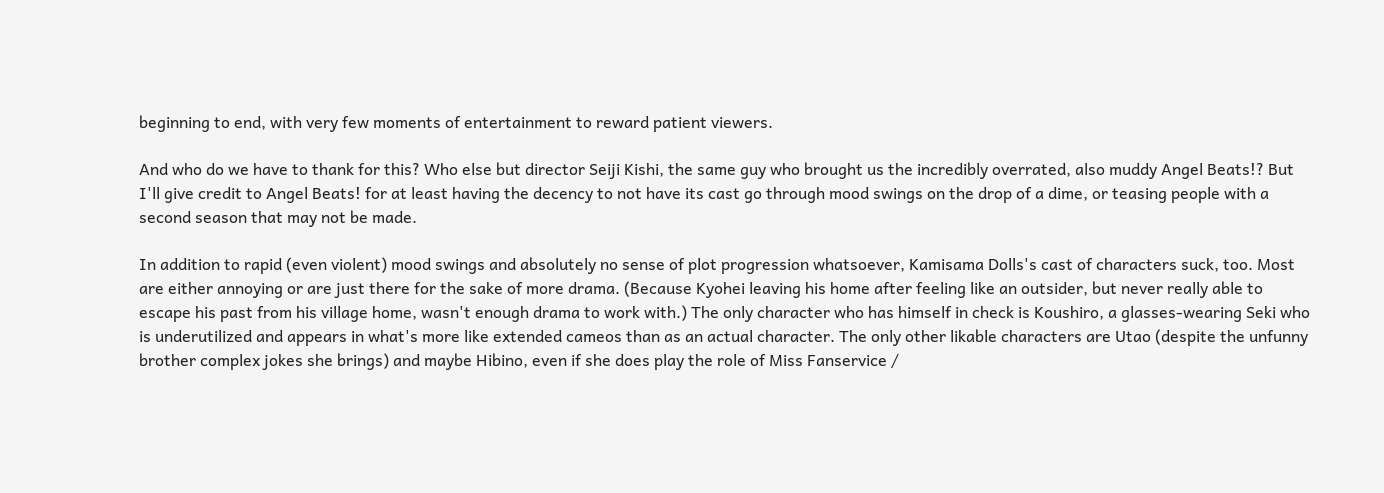beginning to end, with very few moments of entertainment to reward patient viewers.

And who do we have to thank for this? Who else but director Seiji Kishi, the same guy who brought us the incredibly overrated, also muddy Angel Beats!? But I'll give credit to Angel Beats! for at least having the decency to not have its cast go through mood swings on the drop of a dime, or teasing people with a second season that may not be made.

In addition to rapid (even violent) mood swings and absolutely no sense of plot progression whatsoever, Kamisama Dolls's cast of characters suck, too. Most are either annoying or are just there for the sake of more drama. (Because Kyohei leaving his home after feeling like an outsider, but never really able to escape his past from his village home, wasn't enough drama to work with.) The only character who has himself in check is Koushiro, a glasses-wearing Seki who is underutilized and appears in what's more like extended cameos than as an actual character. The only other likable characters are Utao (despite the unfunny brother complex jokes she brings) and maybe Hibino, even if she does play the role of Miss Fanservice /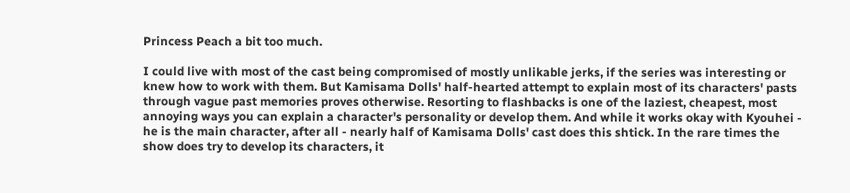Princess Peach a bit too much.

I could live with most of the cast being compromised of mostly unlikable jerks, if the series was interesting or knew how to work with them. But Kamisama Dolls' half-hearted attempt to explain most of its characters' pasts through vague past memories proves otherwise. Resorting to flashbacks is one of the laziest, cheapest, most annoying ways you can explain a character's personality or develop them. And while it works okay with Kyouhei - he is the main character, after all - nearly half of Kamisama Dolls' cast does this shtick. In the rare times the show does try to develop its characters, it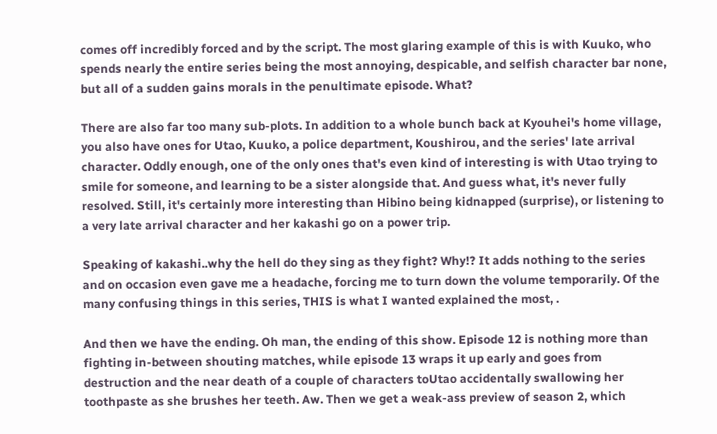comes off incredibly forced and by the script. The most glaring example of this is with Kuuko, who spends nearly the entire series being the most annoying, despicable, and selfish character bar none, but all of a sudden gains morals in the penultimate episode. What?

There are also far too many sub-plots. In addition to a whole bunch back at Kyouhei's home village, you also have ones for Utao, Kuuko, a police department, Koushirou, and the series' late arrival character. Oddly enough, one of the only ones that's even kind of interesting is with Utao trying to smile for someone, and learning to be a sister alongside that. And guess what, it's never fully resolved. Still, it's certainly more interesting than Hibino being kidnapped (surprise), or listening to a very late arrival character and her kakashi go on a power trip.

Speaking of kakashi..why the hell do they sing as they fight? Why!? It adds nothing to the series and on occasion even gave me a headache, forcing me to turn down the volume temporarily. Of the many confusing things in this series, THIS is what I wanted explained the most, .

And then we have the ending. Oh man, the ending of this show. Episode 12 is nothing more than fighting in-between shouting matches, while episode 13 wraps it up early and goes from destruction and the near death of a couple of characters toUtao accidentally swallowing her toothpaste as she brushes her teeth. Aw. Then we get a weak-ass preview of season 2, which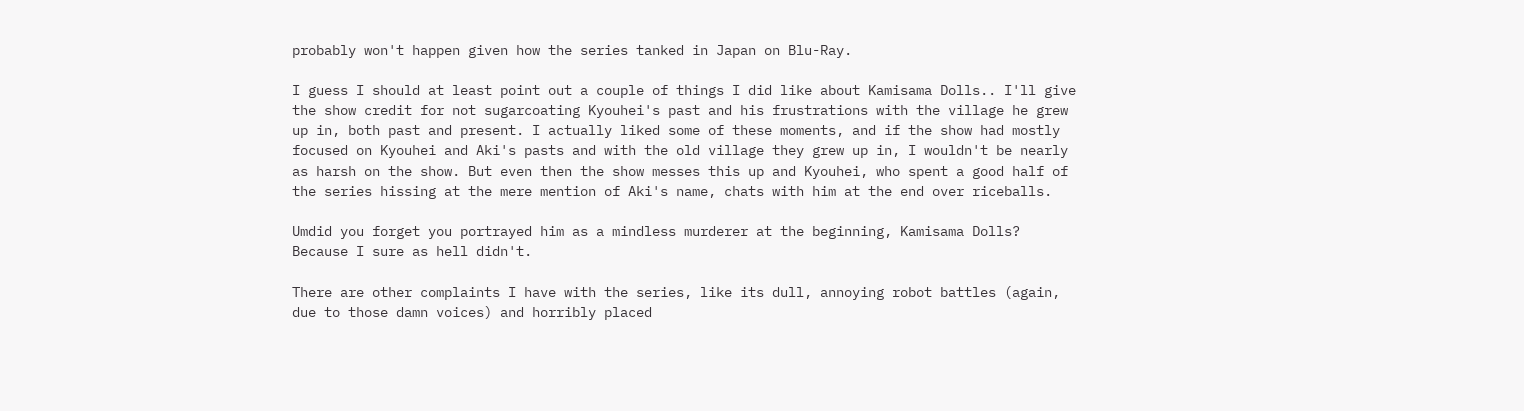probably won't happen given how the series tanked in Japan on Blu-Ray.

I guess I should at least point out a couple of things I did like about Kamisama Dolls.. I'll give the show credit for not sugarcoating Kyouhei's past and his frustrations with the village he grew up in, both past and present. I actually liked some of these moments, and if the show had mostly focused on Kyouhei and Aki's pasts and with the old village they grew up in, I wouldn't be nearly as harsh on the show. But even then the show messes this up and Kyouhei, who spent a good half of the series hissing at the mere mention of Aki's name, chats with him at the end over riceballs.

Umdid you forget you portrayed him as a mindless murderer at the beginning, Kamisama Dolls? Because I sure as hell didn't.

There are other complaints I have with the series, like its dull, annoying robot battles (again, due to those damn voices) and horribly placed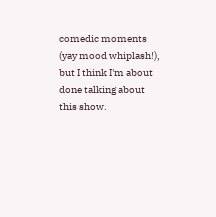comedic moments (yay mood whiplash!), but I think I'm about done talking about this show.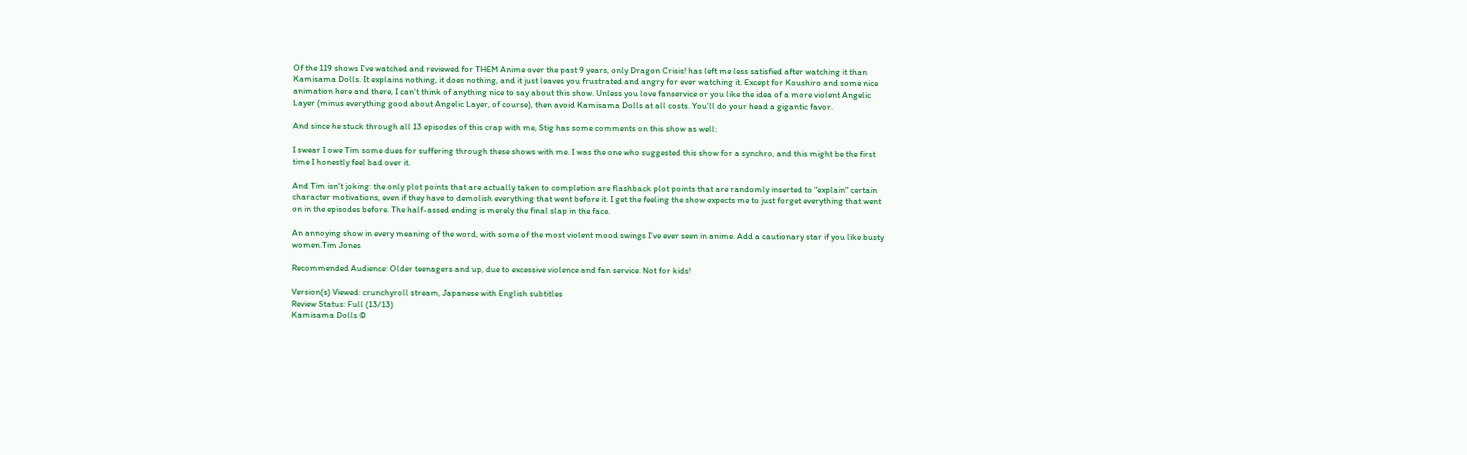Of the 119 shows I've watched and reviewed for THEM Anime over the past 9 years, only Dragon Crisis! has left me less satisfied after watching it than Kamisama Dolls. It explains nothing, it does nothing, and it just leaves you frustrated and angry for ever watching it. Except for Koushiro and some nice animation here and there, I can't think of anything nice to say about this show. Unless you love fanservice or you like the idea of a more violent Angelic Layer (minus everything good about Angelic Layer, of course), then avoid Kamisama Dolls at all costs. You'll do your head a gigantic favor.

And since he stuck through all 13 episodes of this crap with me, Stig has some comments on this show as well:

I swear I owe Tim some dues for suffering through these shows with me. I was the one who suggested this show for a synchro, and this might be the first time I honestly feel bad over it.

And Tim isn't joking: the only plot points that are actually taken to completion are flashback plot points that are randomly inserted to "explain" certain character motivations, even if they have to demolish everything that went before it. I get the feeling the show expects me to just forget everything that went on in the episodes before. The half-assed ending is merely the final slap in the face.

An annoying show in every meaning of the word, with some of the most violent mood swings I've ever seen in anime. Add a cautionary star if you like busty women.Tim Jones

Recommended Audience: Older teenagers and up, due to excessive violence and fan service. Not for kids!

Version(s) Viewed: crunchyroll stream, Japanese with English subtitles
Review Status: Full (13/13)
Kamisama Dolls ©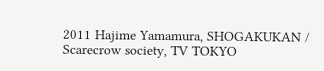2011 Hajime Yamamura, SHOGAKUKAN / Scarecrow society, TV TOKYO